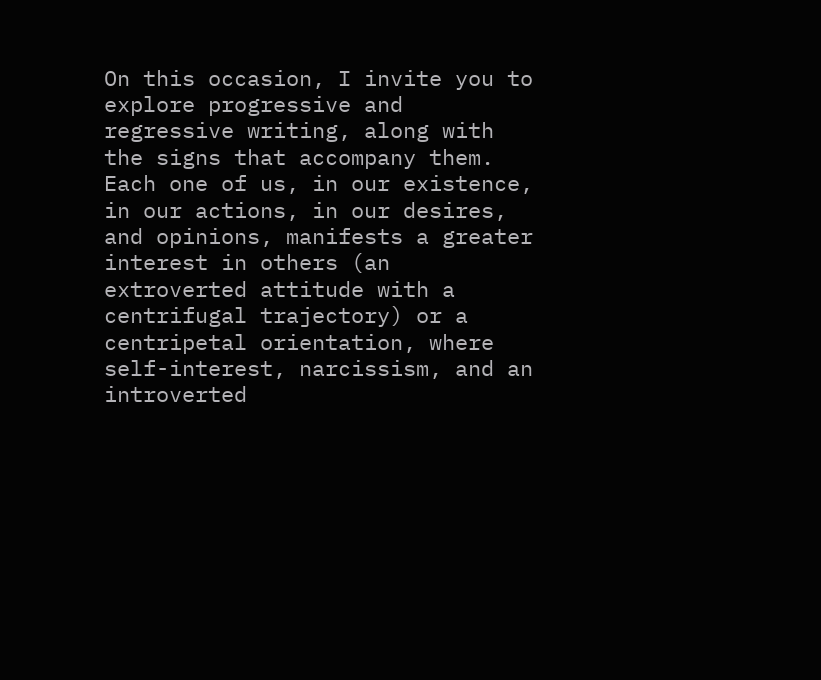On this occasion, I invite you to explore progressive and regressive writing, along with the signs that accompany them. Each one of us, in our existence, in our actions, in our desires, and opinions, manifests a greater interest in others (an extroverted attitude with a centrifugal trajectory) or a centripetal orientation, where self-interest, narcissism, and an introverted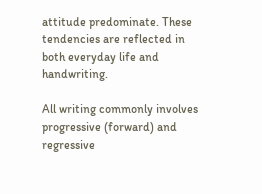attitude predominate. These tendencies are reflected in both everyday life and handwriting.

All writing commonly involves progressive (forward) and regressive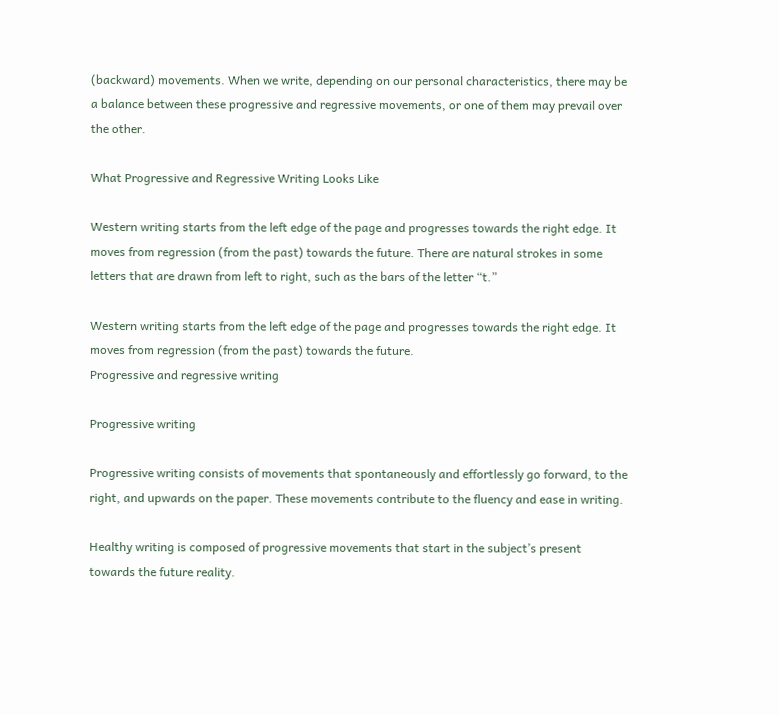(backward) movements. When we write, depending on our personal characteristics, there may be a balance between these progressive and regressive movements, or one of them may prevail over the other.

What Progressive and Regressive Writing Looks Like

Western writing starts from the left edge of the page and progresses towards the right edge. It moves from regression (from the past) towards the future. There are natural strokes in some letters that are drawn from left to right, such as the bars of the letter “t.”

Western writing starts from the left edge of the page and progresses towards the right edge. It moves from regression (from the past) towards the future.
Progressive and regressive writing

Progressive writing

Progressive writing consists of movements that spontaneously and effortlessly go forward, to the right, and upwards on the paper. These movements contribute to the fluency and ease in writing.

Healthy writing is composed of progressive movements that start in the subject’s present towards the future reality.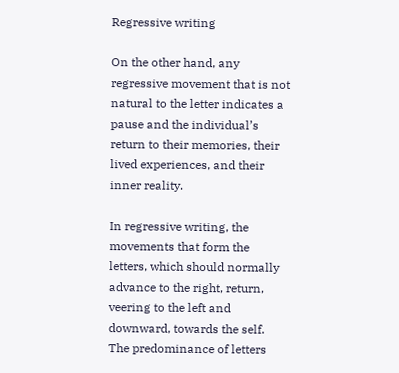Regressive writing

On the other hand, any regressive movement that is not natural to the letter indicates a pause and the individual’s return to their memories, their lived experiences, and their inner reality.

In regressive writing, the movements that form the letters, which should normally advance to the right, return, veering to the left and downward, towards the self. The predominance of letters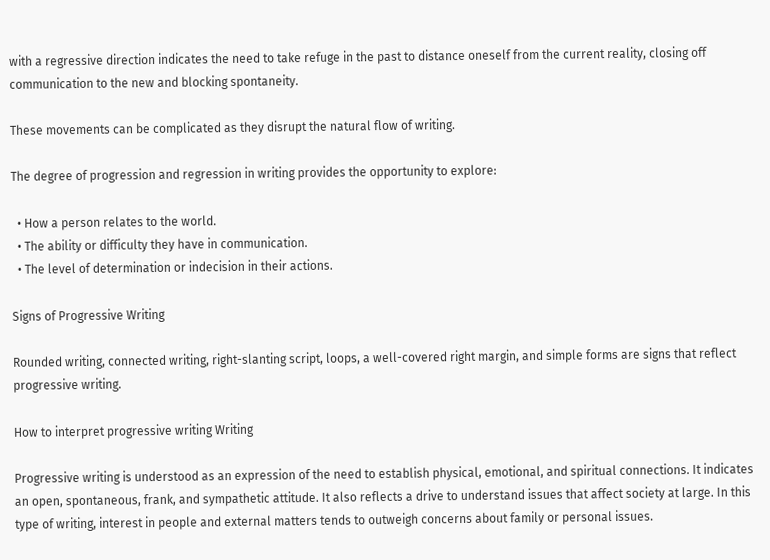with a regressive direction indicates the need to take refuge in the past to distance oneself from the current reality, closing off communication to the new and blocking spontaneity.

These movements can be complicated as they disrupt the natural flow of writing.

The degree of progression and regression in writing provides the opportunity to explore:

  • How a person relates to the world.
  • The ability or difficulty they have in communication.
  • The level of determination or indecision in their actions.

Signs of Progressive Writing

Rounded writing, connected writing, right-slanting script, loops, a well-covered right margin, and simple forms are signs that reflect progressive writing.

How to interpret progressive writing Writing

Progressive writing is understood as an expression of the need to establish physical, emotional, and spiritual connections. It indicates an open, spontaneous, frank, and sympathetic attitude. It also reflects a drive to understand issues that affect society at large. In this type of writing, interest in people and external matters tends to outweigh concerns about family or personal issues.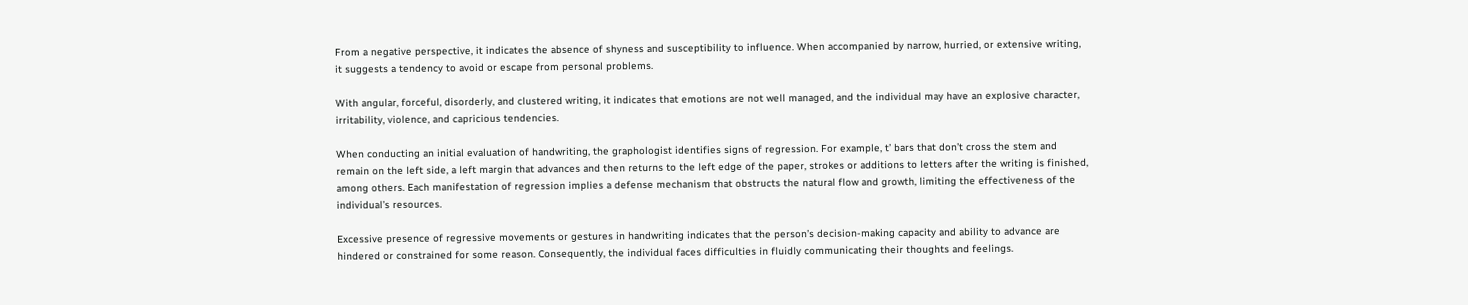From a negative perspective, it indicates the absence of shyness and susceptibility to influence. When accompanied by narrow, hurried, or extensive writing, it suggests a tendency to avoid or escape from personal problems.

With angular, forceful, disorderly, and clustered writing, it indicates that emotions are not well managed, and the individual may have an explosive character, irritability, violence, and capricious tendencies.

When conducting an initial evaluation of handwriting, the graphologist identifies signs of regression. For example, t’ bars that don’t cross the stem and remain on the left side, a left margin that advances and then returns to the left edge of the paper, strokes or additions to letters after the writing is finished, among others. Each manifestation of regression implies a defense mechanism that obstructs the natural flow and growth, limiting the effectiveness of the individual’s resources.

Excessive presence of regressive movements or gestures in handwriting indicates that the person’s decision-making capacity and ability to advance are hindered or constrained for some reason. Consequently, the individual faces difficulties in fluidly communicating their thoughts and feelings.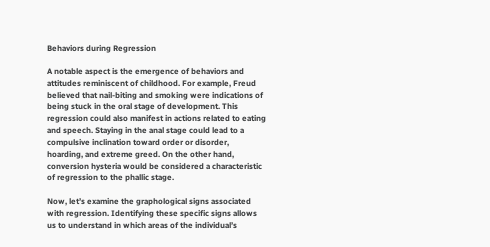Behaviors during Regression

A notable aspect is the emergence of behaviors and attitudes reminiscent of childhood. For example, Freud believed that nail-biting and smoking were indications of being stuck in the oral stage of development. This regression could also manifest in actions related to eating and speech. Staying in the anal stage could lead to a compulsive inclination toward order or disorder, hoarding, and extreme greed. On the other hand, conversion hysteria would be considered a characteristic of regression to the phallic stage.

Now, let’s examine the graphological signs associated with regression. Identifying these specific signs allows us to understand in which areas of the individual’s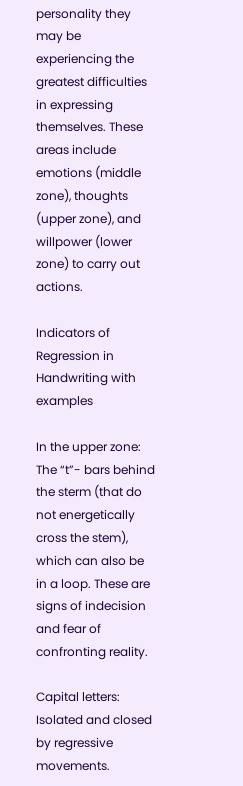personality they may be experiencing the greatest difficulties in expressing themselves. These areas include emotions (middle zone), thoughts (upper zone), and willpower (lower zone) to carry out actions.

Indicators of Regression in Handwriting with examples

In the upper zone: The “t”- bars behind the sterm (that do not energetically cross the stem), which can also be in a loop. These are signs of indecision and fear of confronting reality.

Capital letters: Isolated and closed by regressive movements.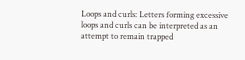Loops and curls: Letters forming excessive loops and curls can be interpreted as an attempt to remain trapped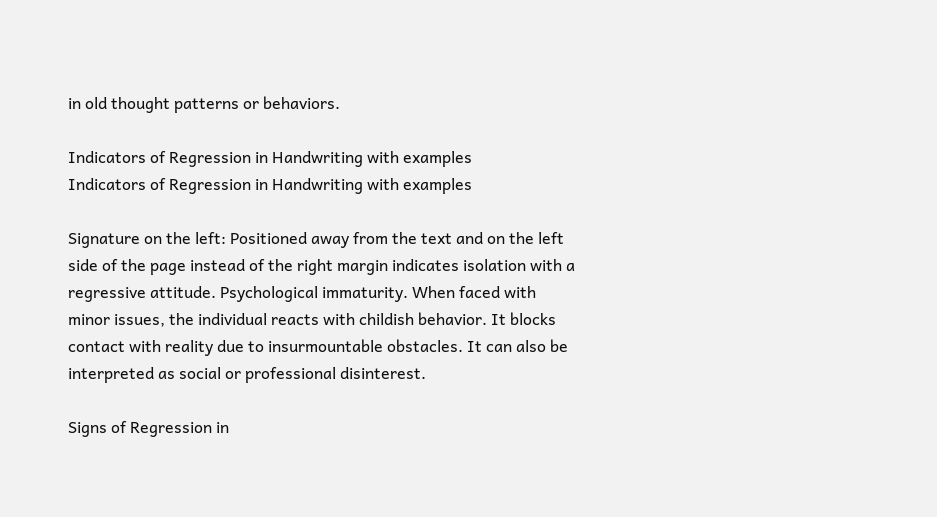in old thought patterns or behaviors.

Indicators of Regression in Handwriting with examples
Indicators of Regression in Handwriting with examples

Signature on the left: Positioned away from the text and on the left side of the page instead of the right margin indicates isolation with a regressive attitude. Psychological immaturity. When faced with minor issues, the individual reacts with childish behavior. It blocks contact with reality due to insurmountable obstacles. It can also be interpreted as social or professional disinterest.

Signs of Regression in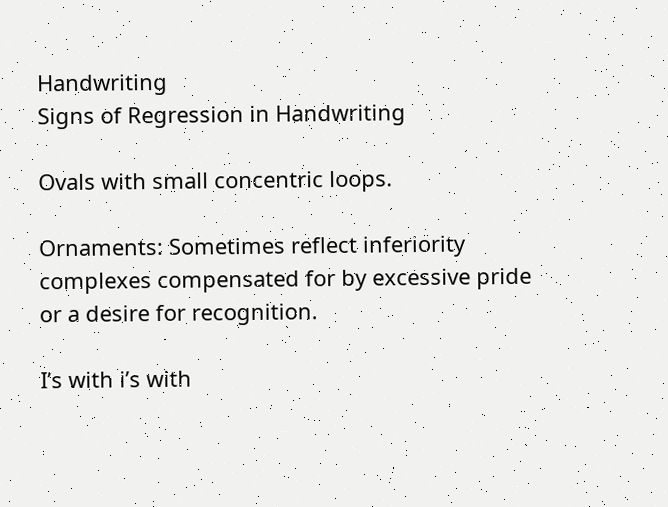Handwriting
Signs of Regression in Handwriting

Ovals with small concentric loops.

Ornaments: Sometimes reflect inferiority complexes compensated for by excessive pride or a desire for recognition.

I’s with i’s with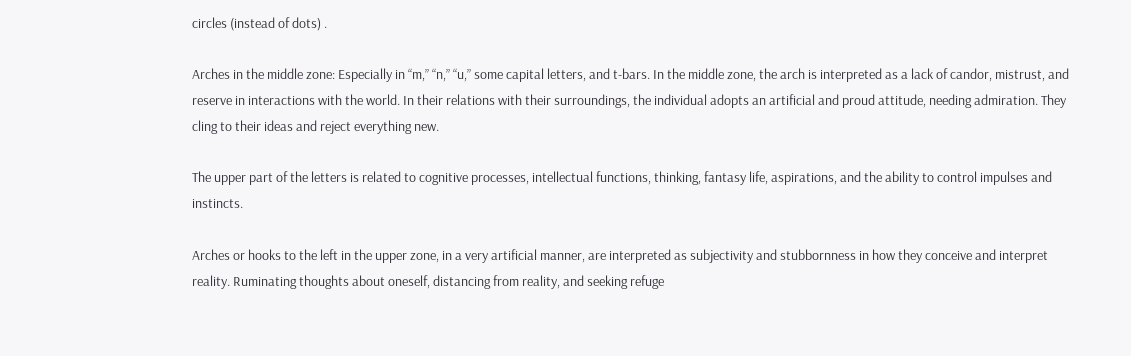circles (instead of dots) .

Arches in the middle zone: Especially in “m,” “n,” “u,” some capital letters, and t-bars. In the middle zone, the arch is interpreted as a lack of candor, mistrust, and reserve in interactions with the world. In their relations with their surroundings, the individual adopts an artificial and proud attitude, needing admiration. They cling to their ideas and reject everything new.

The upper part of the letters is related to cognitive processes, intellectual functions, thinking, fantasy life, aspirations, and the ability to control impulses and instincts.

Arches or hooks to the left in the upper zone, in a very artificial manner, are interpreted as subjectivity and stubbornness in how they conceive and interpret reality. Ruminating thoughts about oneself, distancing from reality, and seeking refuge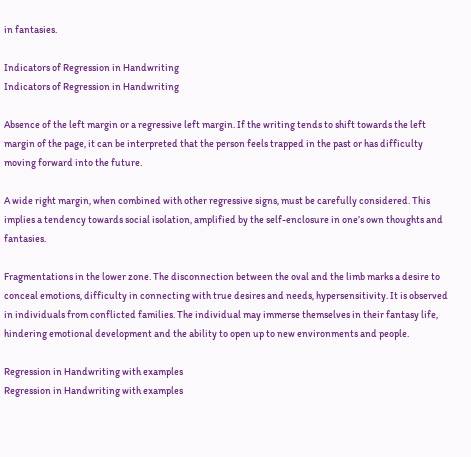in fantasies.

Indicators of Regression in Handwriting
Indicators of Regression in Handwriting

Absence of the left margin or a regressive left margin. If the writing tends to shift towards the left margin of the page, it can be interpreted that the person feels trapped in the past or has difficulty moving forward into the future.

A wide right margin, when combined with other regressive signs, must be carefully considered. This implies a tendency towards social isolation, amplified by the self-enclosure in one’s own thoughts and fantasies.

Fragmentations in the lower zone. The disconnection between the oval and the limb marks a desire to conceal emotions, difficulty in connecting with true desires and needs, hypersensitivity. It is observed in individuals from conflicted families. The individual may immerse themselves in their fantasy life, hindering emotional development and the ability to open up to new environments and people.

Regression in Handwriting with examples
Regression in Handwriting with examples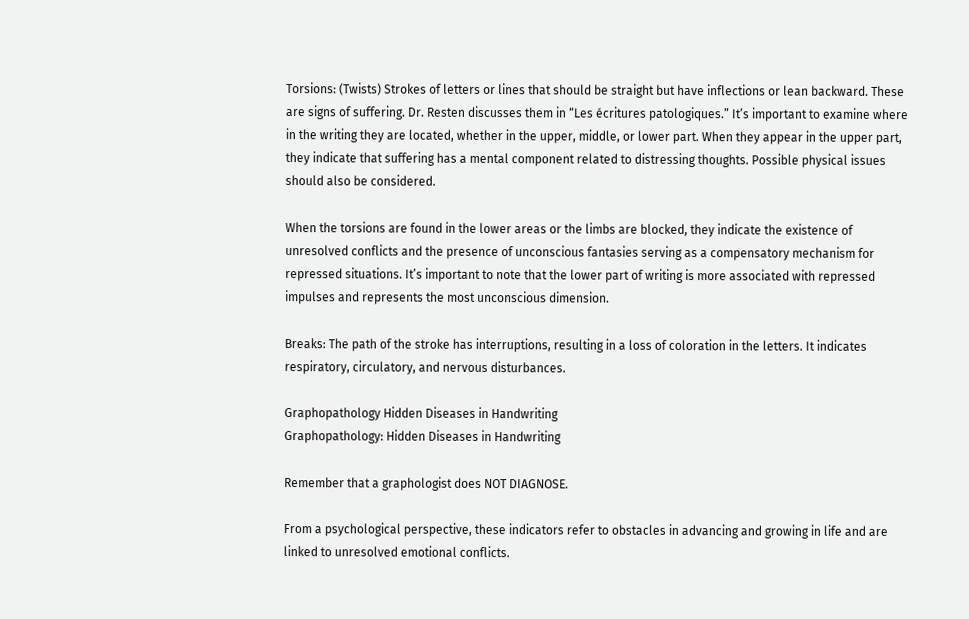Torsions: (Twists) Strokes of letters or lines that should be straight but have inflections or lean backward. These are signs of suffering. Dr. Resten discusses them in “Les écritures patologiques.” It’s important to examine where in the writing they are located, whether in the upper, middle, or lower part. When they appear in the upper part, they indicate that suffering has a mental component related to distressing thoughts. Possible physical issues should also be considered.

When the torsions are found in the lower areas or the limbs are blocked, they indicate the existence of unresolved conflicts and the presence of unconscious fantasies serving as a compensatory mechanism for repressed situations. It’s important to note that the lower part of writing is more associated with repressed impulses and represents the most unconscious dimension.

Breaks: The path of the stroke has interruptions, resulting in a loss of coloration in the letters. It indicates respiratory, circulatory, and nervous disturbances.

Graphopathology Hidden Diseases in Handwriting
Graphopathology: Hidden Diseases in Handwriting

Remember that a graphologist does NOT DIAGNOSE.

From a psychological perspective, these indicators refer to obstacles in advancing and growing in life and are linked to unresolved emotional conflicts.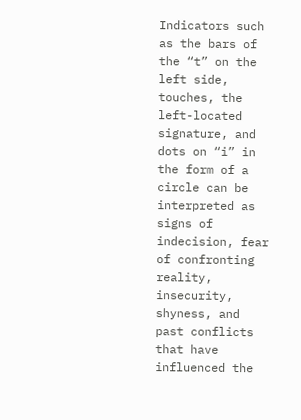Indicators such as the bars of the “t” on the left side, touches, the left-located signature, and dots on “i” in the form of a circle can be interpreted as signs of indecision, fear of confronting reality, insecurity, shyness, and past conflicts that have influenced the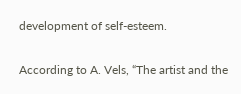development of self-esteem.

According to A. Vels, “The artist and the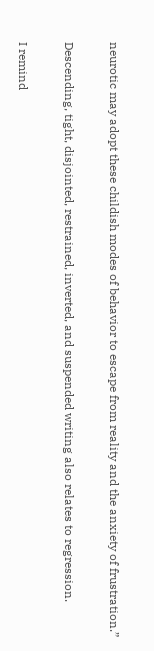neurotic may adopt these childish modes of behavior to escape from reality and the anxiety of frustration.”

Descending, tight, disjointed, restrained, inverted, and suspended writing also relates to regression.

I remind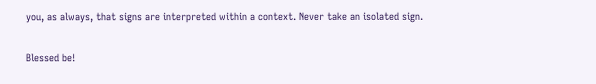you, as always, that signs are interpreted within a context. Never take an isolated sign.

Blessed be!